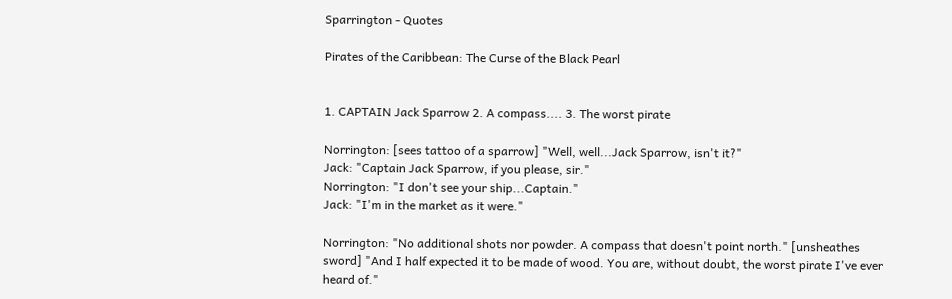Sparrington - Quotes

Pirates of the Caribbean: The Curse of the Black Pearl


1. CAPTAIN Jack Sparrow 2. A compass.... 3. The worst pirate

Norrington: [sees tattoo of a sparrow] "Well, well...Jack Sparrow, isn't it?"
Jack: "Captain Jack Sparrow, if you please, sir."
Norrington: "I don't see your ship...Captain."
Jack: "I'm in the market as it were."

Norrington: "No additional shots nor powder. A compass that doesn't point north." [unsheathes sword] "And I half expected it to be made of wood. You are, without doubt, the worst pirate I've ever heard of."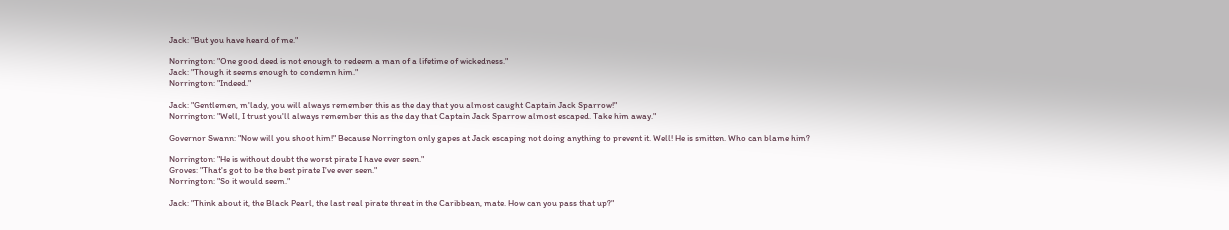Jack: "But you have heard of me."

Norrington: "One good deed is not enough to redeem a man of a lifetime of wickedness."
Jack: "Though it seems enough to condemn him."
Norrington: "Indeed."

Jack: "Gentlemen, m'lady, you will always remember this as the day that you almost caught Captain Jack Sparrow!"
Norrington: "Well, I trust you'll always remember this as the day that Captain Jack Sparrow almost escaped. Take him away."

Governor Swann: "Now will you shoot him!" Because Norrington only gapes at Jack escaping not doing anything to prevent it. Well! He is smitten. Who can blame him?

Norrington: "He is without doubt the worst pirate I have ever seen."
Groves: "That's got to be the best pirate I've ever seen."
Norrington: "So it would seem."

Jack: "Think about it, the Black Pearl, the last real pirate threat in the Caribbean, mate. How can you pass that up?"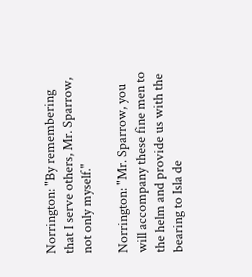Norrington: "By remembering that I serve others, Mr. Sparrow, not only myself."

Norrington: "Mr. Sparrow, you will accompany these fine men to the helm and provide us with the bearing to Isla de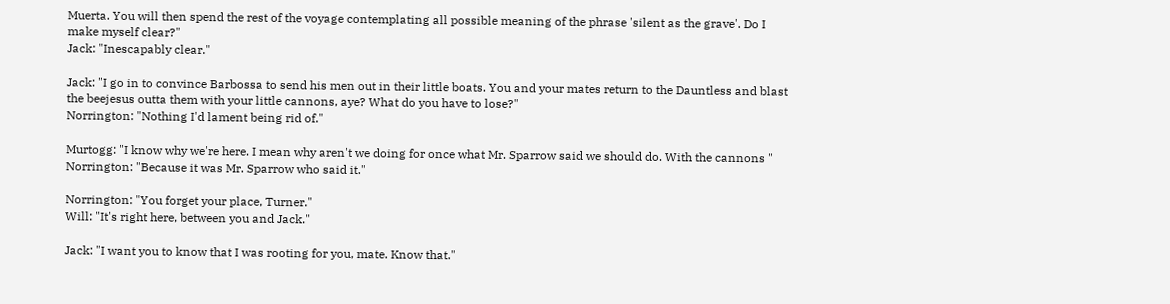Muerta. You will then spend the rest of the voyage contemplating all possible meaning of the phrase 'silent as the grave'. Do I make myself clear?"
Jack: "Inescapably clear."

Jack: "I go in to convince Barbossa to send his men out in their little boats. You and your mates return to the Dauntless and blast the beejesus outta them with your little cannons, aye? What do you have to lose?"
Norrington: "Nothing I'd lament being rid of."

Murtogg: "I know why we're here. I mean why aren't we doing for once what Mr. Sparrow said we should do. With the cannons "
Norrington: "Because it was Mr. Sparrow who said it."

Norrington: "You forget your place, Turner."
Will: "It's right here, between you and Jack."

Jack: "I want you to know that I was rooting for you, mate. Know that."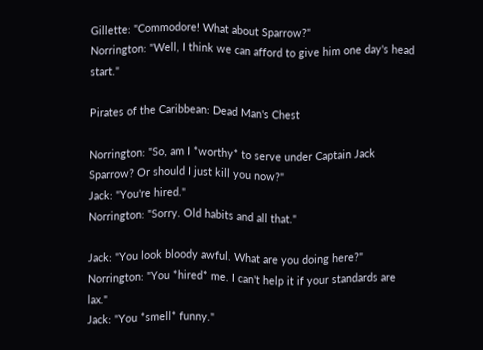Gillette: "Commodore! What about Sparrow?"
Norrington: "Well, I think we can afford to give him one day's head start."

Pirates of the Caribbean: Dead Man's Chest

Norrington: "So, am I *worthy* to serve under Captain Jack Sparrow? Or should I just kill you now?"
Jack: "You're hired."
Norrington: "Sorry. Old habits and all that."

Jack: "You look bloody awful. What are you doing here?"
Norrington: "You *hired* me. I can't help it if your standards are lax."
Jack: "You *smell* funny."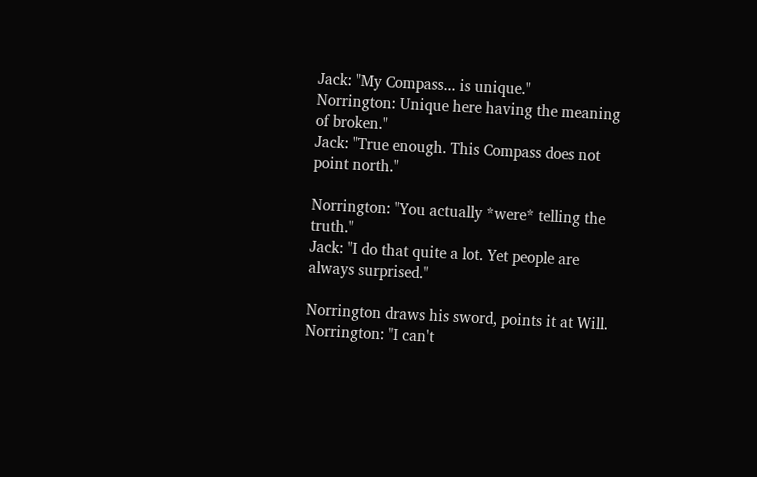Jack: "My Compass... is unique."
Norrington: Unique here having the meaning of broken."
Jack: "True enough. This Compass does not point north."

Norrington: "You actually *were* telling the truth."
Jack: "I do that quite a lot. Yet people are always surprised."

Norrington draws his sword, points it at Will.
Norrington: "I can't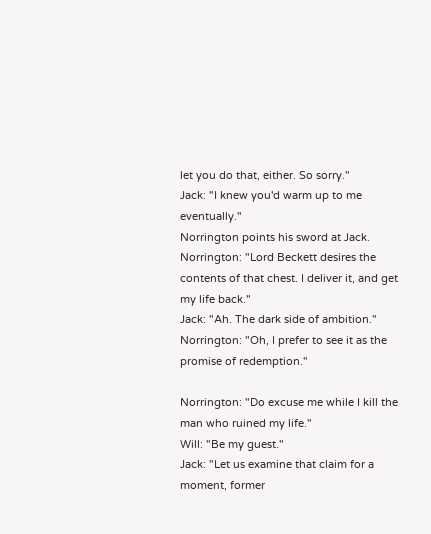let you do that, either. So sorry."
Jack: "I knew you'd warm up to me eventually."
Norrington points his sword at Jack.
Norrington: "Lord Beckett desires the contents of that chest. I deliver it, and get my life back."
Jack: "Ah. The dark side of ambition."
Norrington: "Oh, I prefer to see it as the promise of redemption."

Norrington: "Do excuse me while I kill the man who ruined my life."
Will: "Be my guest."
Jack: "Let us examine that claim for a moment, former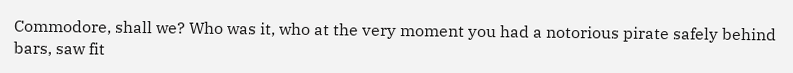Commodore, shall we? Who was it, who at the very moment you had a notorious pirate safely behind bars, saw fit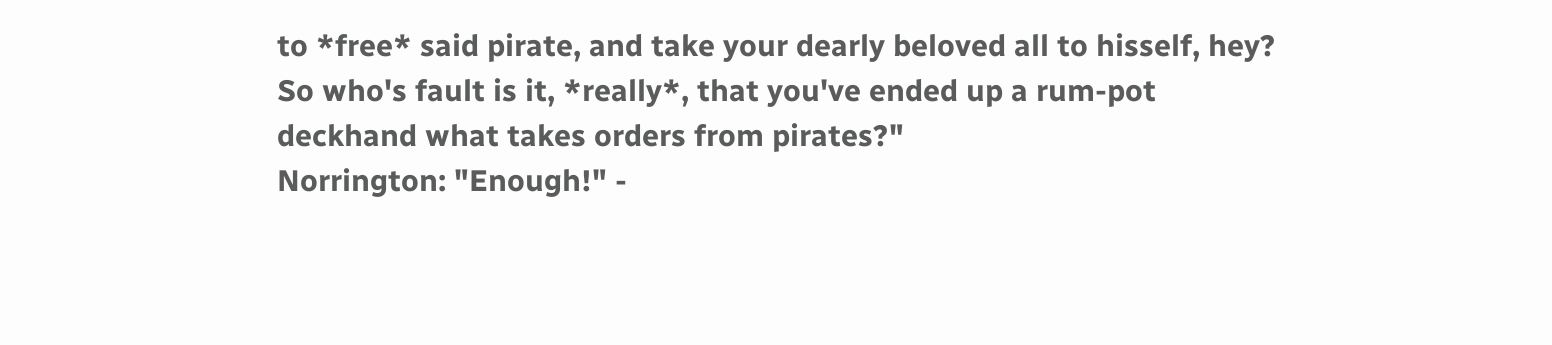to *free* said pirate, and take your dearly beloved all to hisself, hey? So who's fault is it, *really*, that you've ended up a rum-pot deckhand what takes orders from pirates?"
Norrington: "Enough!" -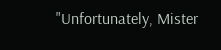"Unfortunately, Mister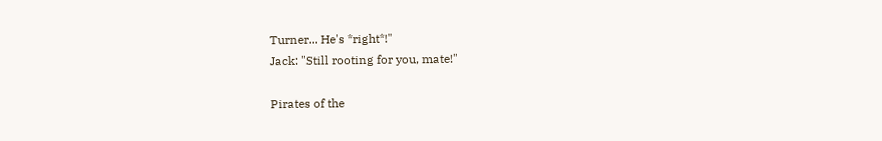Turner... He's *right*!"
Jack: "Still rooting for you, mate!"

Pirates of the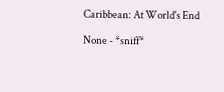Caribbean: At World's End

None - *sniff*